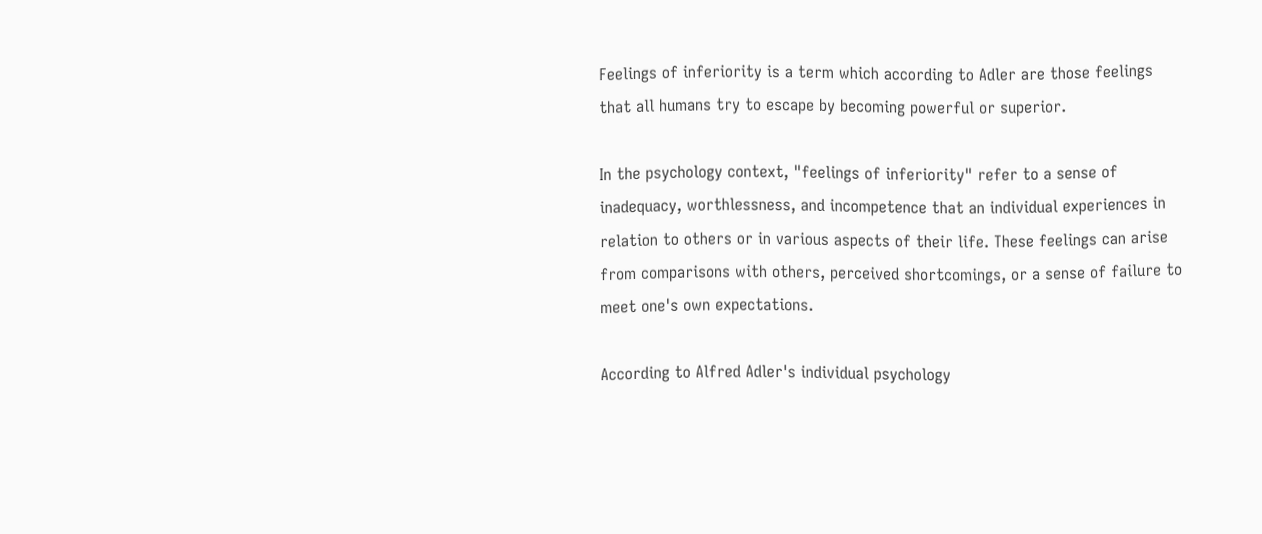Feelings of inferiority is a term which according to Adler are those feelings that all humans try to escape by becoming powerful or superior.

In the psychology context, "feelings of inferiority" refer to a sense of inadequacy, worthlessness, and incompetence that an individual experiences in relation to others or in various aspects of their life. These feelings can arise from comparisons with others, perceived shortcomings, or a sense of failure to meet one's own expectations.

According to Alfred Adler's individual psychology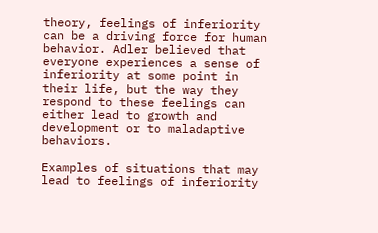theory, feelings of inferiority can be a driving force for human behavior. Adler believed that everyone experiences a sense of inferiority at some point in their life, but the way they respond to these feelings can either lead to growth and development or to maladaptive behaviors.

Examples of situations that may lead to feelings of inferiority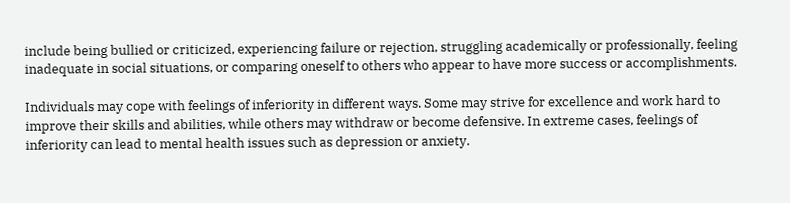include being bullied or criticized, experiencing failure or rejection, struggling academically or professionally, feeling inadequate in social situations, or comparing oneself to others who appear to have more success or accomplishments.

Individuals may cope with feelings of inferiority in different ways. Some may strive for excellence and work hard to improve their skills and abilities, while others may withdraw or become defensive. In extreme cases, feelings of inferiority can lead to mental health issues such as depression or anxiety.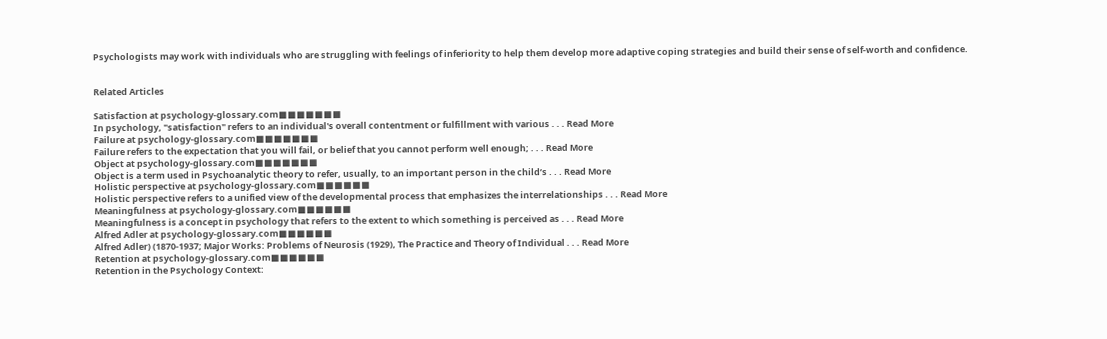Psychologists may work with individuals who are struggling with feelings of inferiority to help them develop more adaptive coping strategies and build their sense of self-worth and confidence.


Related Articles

Satisfaction at psychology-glossary.com■■■■■■■
In psychology, "satisfaction" refers to an individual's overall contentment or fulfillment with various . . . Read More
Failure at psychology-glossary.com■■■■■■■
Failure refers to the expectation that you will fail, or belief that you cannot perform well enough; . . . Read More
Object at psychology-glossary.com■■■■■■■
Object is a term used in Psychoanalytic theory to refer, usually, to an important person in the child’s . . . Read More
Holistic perspective at psychology-glossary.com■■■■■■
Holistic perspective refers to a unified view of the developmental process that emphasizes the interrelationships . . . Read More
Meaningfulness at psychology-glossary.com■■■■■■
Meaningfulness is a concept in psychology that refers to the extent to which something is perceived as . . . Read More
Alfred Adler at psychology-glossary.com■■■■■■
Alfred Adler) (1870-1937; Major Works: Problems of Neurosis (1929), The Practice and Theory of Individual . . . Read More
Retention at psychology-glossary.com■■■■■■
Retention in the Psychology Context: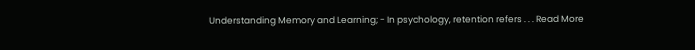Understanding Memory and Learning; - In psychology, retention refers . . . Read More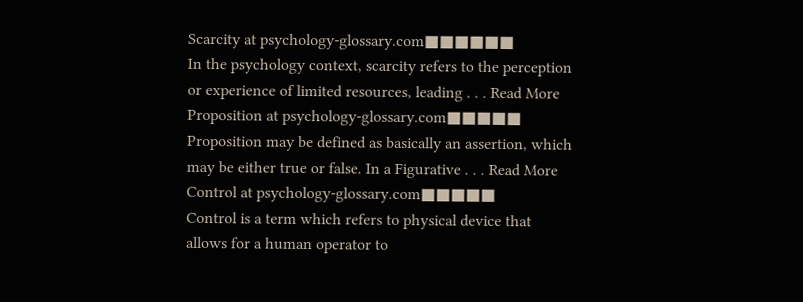Scarcity at psychology-glossary.com■■■■■■
In the psychology context, scarcity refers to the perception or experience of limited resources, leading . . . Read More
Proposition at psychology-glossary.com■■■■■
Proposition may be defined as basically an assertion, which may be either true or false. In a Figurative . . . Read More
Control at psychology-glossary.com■■■■■
Control is a term which refers to physical device that allows for a human operator to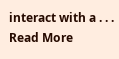interact with a . . . Read More